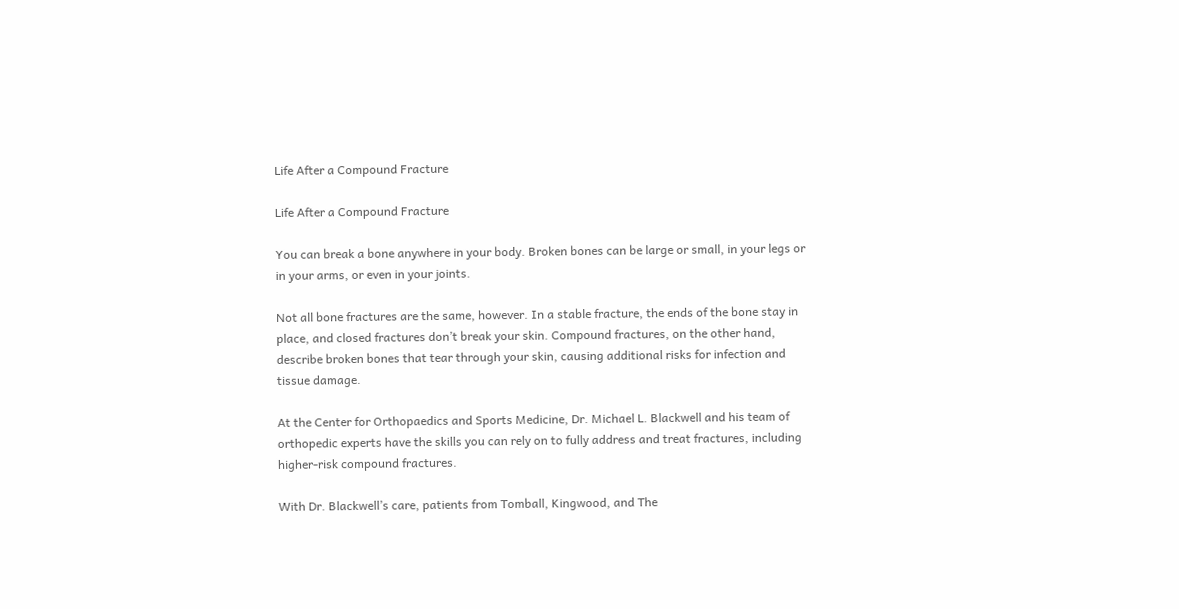Life After a Compound Fracture

Life After a Compound Fracture

You can break a bone anywhere in your body. Broken bones can be large or small, in your legs or in your arms, or even in your joints.

Not all bone fractures are the same, however. In a stable fracture, the ends of the bone stay in place, and closed fractures don’t break your skin. Compound fractures, on the other hand, describe broken bones that tear through your skin, causing additional risks for infection and tissue damage.

At the Center for Orthopaedics and Sports Medicine, Dr. Michael L. Blackwell and his team of orthopedic experts have the skills you can rely on to fully address and treat fractures, including higher-risk compound fractures.

With Dr. Blackwell’s care, patients from Tomball, Kingwood, and The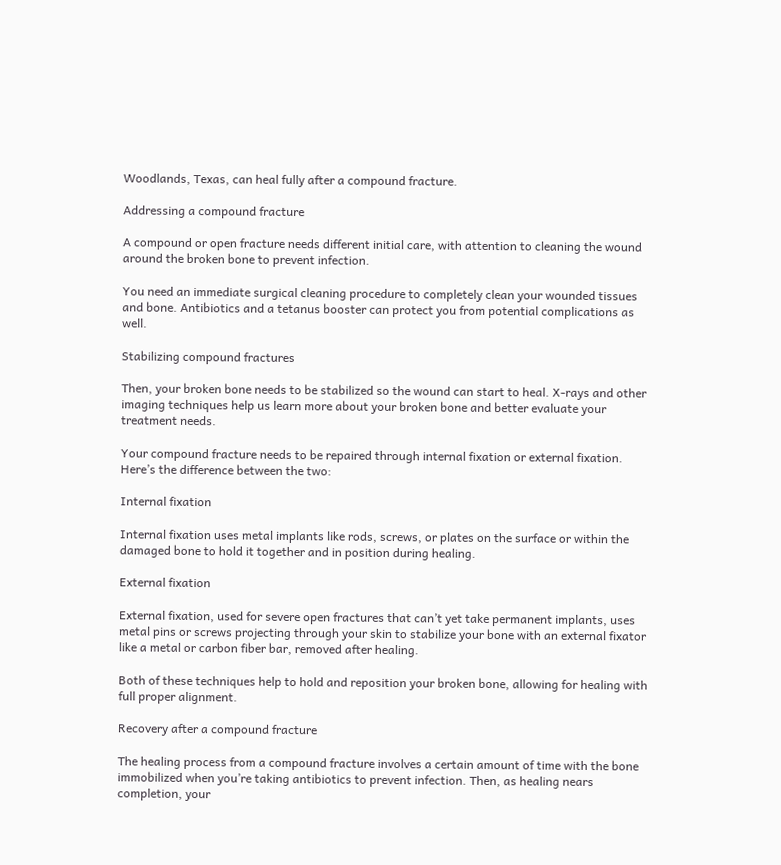Woodlands, Texas, can heal fully after a compound fracture.

Addressing a compound fracture

A compound or open fracture needs different initial care, with attention to cleaning the wound around the broken bone to prevent infection.

You need an immediate surgical cleaning procedure to completely clean your wounded tissues and bone. Antibiotics and a tetanus booster can protect you from potential complications as well.

Stabilizing compound fractures

Then, your broken bone needs to be stabilized so the wound can start to heal. X-rays and other imaging techniques help us learn more about your broken bone and better evaluate your treatment needs.

Your compound fracture needs to be repaired through internal fixation or external fixation. Here’s the difference between the two:

Internal fixation

Internal fixation uses metal implants like rods, screws, or plates on the surface or within the damaged bone to hold it together and in position during healing.

External fixation

External fixation, used for severe open fractures that can’t yet take permanent implants, uses metal pins or screws projecting through your skin to stabilize your bone with an external fixator like a metal or carbon fiber bar, removed after healing.

Both of these techniques help to hold and reposition your broken bone, allowing for healing with full proper alignment.

Recovery after a compound fracture

The healing process from a compound fracture involves a certain amount of time with the bone immobilized when you’re taking antibiotics to prevent infection. Then, as healing nears completion, your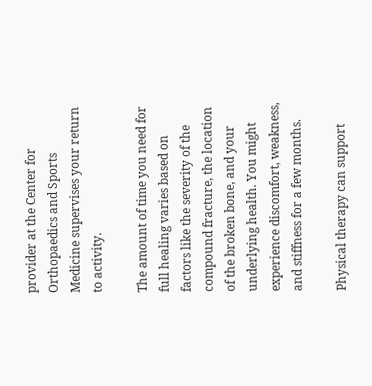provider at the Center for Orthopaedics and Sports Medicine supervises your return to activity.

The amount of time you need for full healing varies based on factors like the severity of the compound fracture, the location of the broken bone, and your underlying health. You might experience discomfort, weakness, and stiffness for a few months.

Physical therapy can support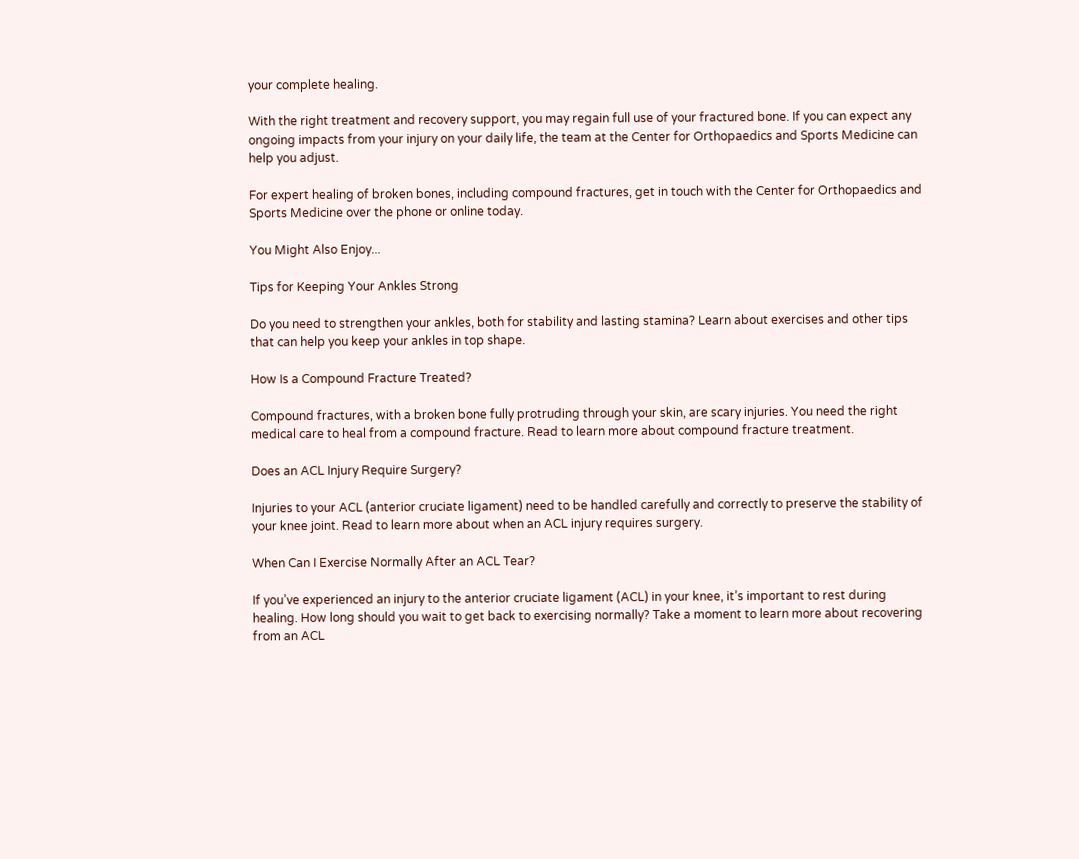your complete healing.

With the right treatment and recovery support, you may regain full use of your fractured bone. If you can expect any ongoing impacts from your injury on your daily life, the team at the Center for Orthopaedics and Sports Medicine can help you adjust.

For expert healing of broken bones, including compound fractures, get in touch with the Center for Orthopaedics and Sports Medicine over the phone or online today.

You Might Also Enjoy...

Tips for Keeping Your Ankles Strong

Do you need to strengthen your ankles, both for stability and lasting stamina? Learn about exercises and other tips that can help you keep your ankles in top shape.

How Is a Compound Fracture Treated?

Compound fractures, with a broken bone fully protruding through your skin, are scary injuries. You need the right medical care to heal from a compound fracture. Read to learn more about compound fracture treatment.

Does an ACL Injury Require Surgery?

Injuries to your ACL (anterior cruciate ligament) need to be handled carefully and correctly to preserve the stability of your knee joint. Read to learn more about when an ACL injury requires surgery.

When Can I Exercise Normally After an ACL Tear?

If you’ve experienced an injury to the anterior cruciate ligament (ACL) in your knee, it’s important to rest during healing. How long should you wait to get back to exercising normally? Take a moment to learn more about recovering from an ACL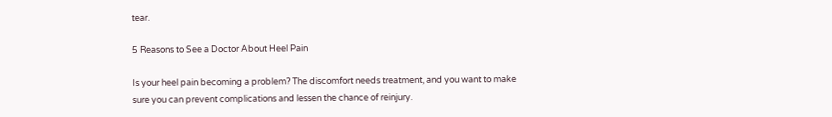tear.

5 Reasons to See a Doctor About Heel Pain

Is your heel pain becoming a problem? The discomfort needs treatment, and you want to make sure you can prevent complications and lessen the chance of reinjury.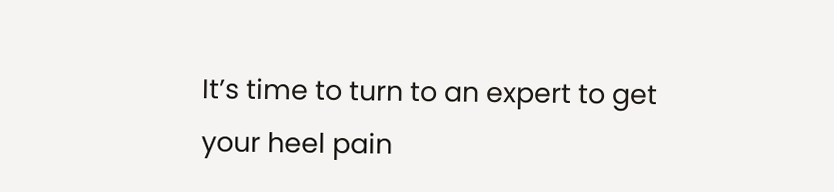It’s time to turn to an expert to get your heel pain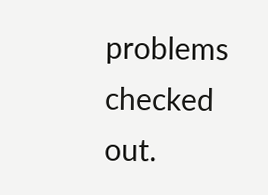problems checked out.